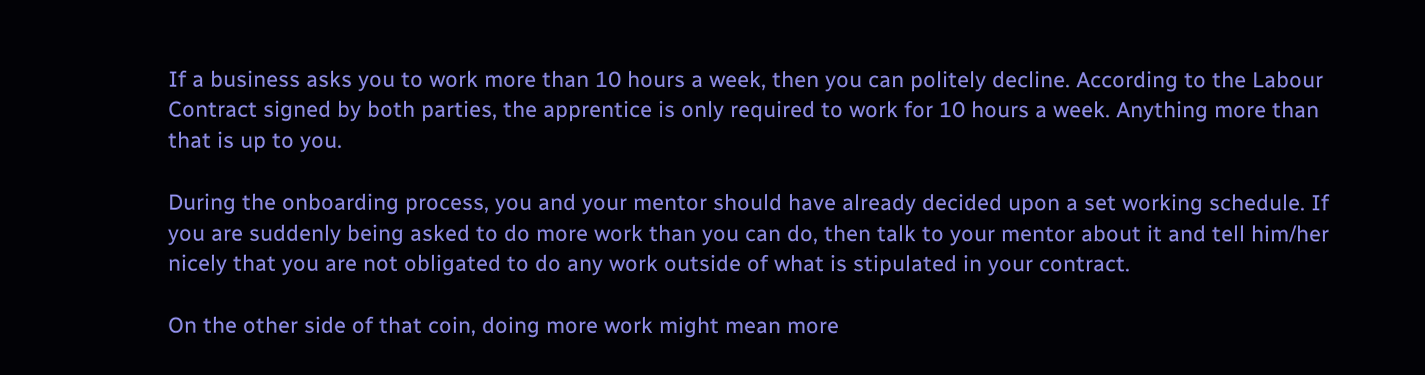If a business asks you to work more than 10 hours a week, then you can politely decline. According to the Labour Contract signed by both parties, the apprentice is only required to work for 10 hours a week. Anything more than that is up to you.

During the onboarding process, you and your mentor should have already decided upon a set working schedule. If you are suddenly being asked to do more work than you can do, then talk to your mentor about it and tell him/her nicely that you are not obligated to do any work outside of what is stipulated in your contract.

On the other side of that coin, doing more work might mean more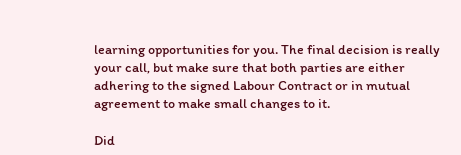learning opportunities for you. The final decision is really your call, but make sure that both parties are either adhering to the signed Labour Contract or in mutual agreement to make small changes to it.

Did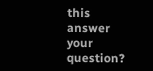this answer your question?